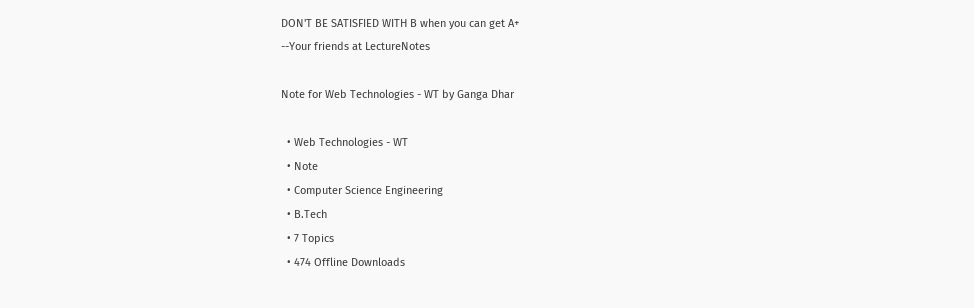DON'T BE SATISFIED WITH B when you can get A+
--Your friends at LectureNotes

Note for Web Technologies - WT by Ganga Dhar

  • Web Technologies - WT
  • Note
  • Computer Science Engineering
  • B.Tech
  • 7 Topics
  • 474 Offline Downloads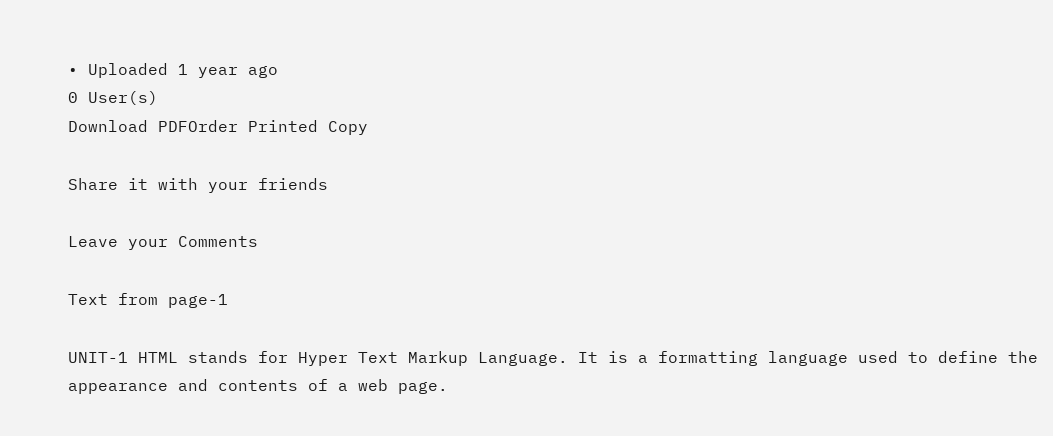• Uploaded 1 year ago
0 User(s)
Download PDFOrder Printed Copy

Share it with your friends

Leave your Comments

Text from page-1

UNIT-1 HTML stands for Hyper Text Markup Language. It is a formatting language used to define the appearance and contents of a web page.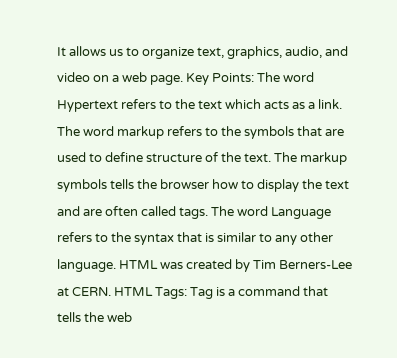It allows us to organize text, graphics, audio, and video on a web page. Key Points: The word Hypertext refers to the text which acts as a link. The word markup refers to the symbols that are used to define structure of the text. The markup symbols tells the browser how to display the text and are often called tags. The word Language refers to the syntax that is similar to any other language. HTML was created by Tim Berners-Lee at CERN. HTML Tags: Tag is a command that tells the web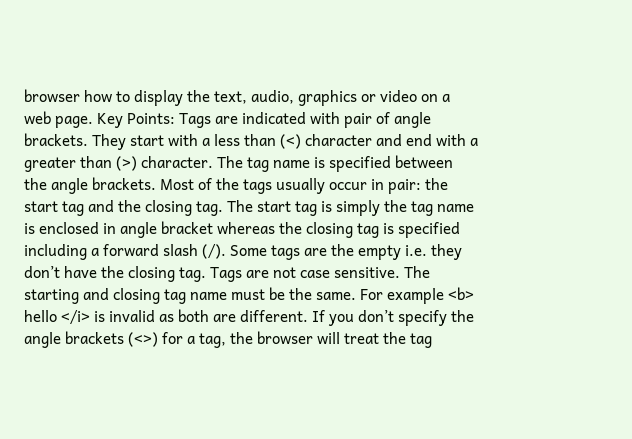browser how to display the text, audio, graphics or video on a web page. Key Points: Tags are indicated with pair of angle brackets. They start with a less than (<) character and end with a greater than (>) character. The tag name is specified between the angle brackets. Most of the tags usually occur in pair: the start tag and the closing tag. The start tag is simply the tag name is enclosed in angle bracket whereas the closing tag is specified including a forward slash (/). Some tags are the empty i.e. they don’t have the closing tag. Tags are not case sensitive. The starting and closing tag name must be the same. For example <b> hello </i> is invalid as both are different. If you don’t specify the angle brackets (<>) for a tag, the browser will treat the tag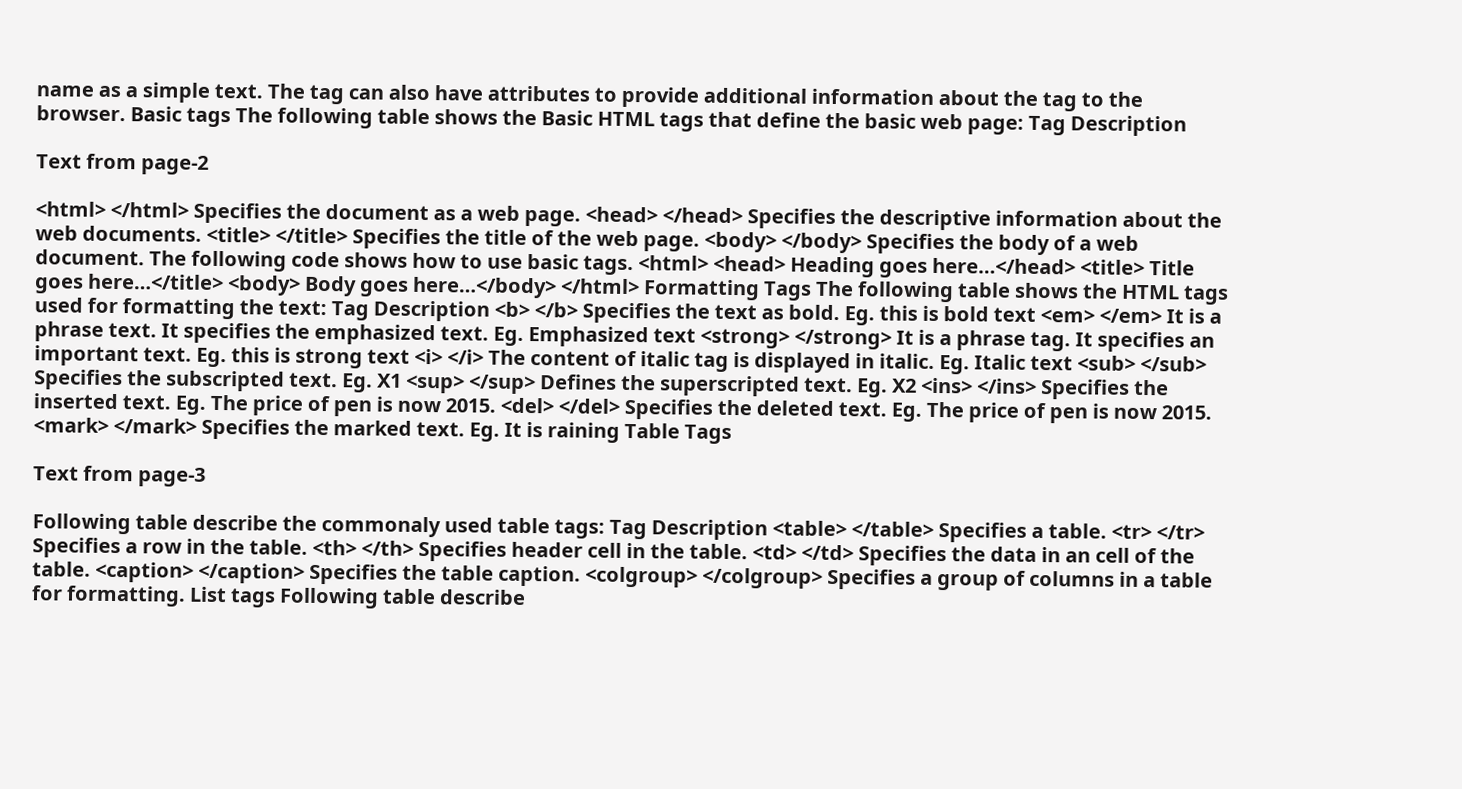name as a simple text. The tag can also have attributes to provide additional information about the tag to the browser. Basic tags The following table shows the Basic HTML tags that define the basic web page: Tag Description

Text from page-2

<html> </html> Specifies the document as a web page. <head> </head> Specifies the descriptive information about the web documents. <title> </title> Specifies the title of the web page. <body> </body> Specifies the body of a web document. The following code shows how to use basic tags. <html> <head> Heading goes here…</head> <title> Title goes here…</title> <body> Body goes here…</body> </html> Formatting Tags The following table shows the HTML tags used for formatting the text: Tag Description <b> </b> Specifies the text as bold. Eg. this is bold text <em> </em> It is a phrase text. It specifies the emphasized text. Eg. Emphasized text <strong> </strong> It is a phrase tag. It specifies an important text. Eg. this is strong text <i> </i> The content of italic tag is displayed in italic. Eg. Italic text <sub> </sub> Specifies the subscripted text. Eg. X1 <sup> </sup> Defines the superscripted text. Eg. X2 <ins> </ins> Specifies the inserted text. Eg. The price of pen is now 2015. <del> </del> Specifies the deleted text. Eg. The price of pen is now 2015. <mark> </mark> Specifies the marked text. Eg. It is raining Table Tags

Text from page-3

Following table describe the commonaly used table tags: Tag Description <table> </table> Specifies a table. <tr> </tr> Specifies a row in the table. <th> </th> Specifies header cell in the table. <td> </td> Specifies the data in an cell of the table. <caption> </caption> Specifies the table caption. <colgroup> </colgroup> Specifies a group of columns in a table for formatting. List tags Following table describe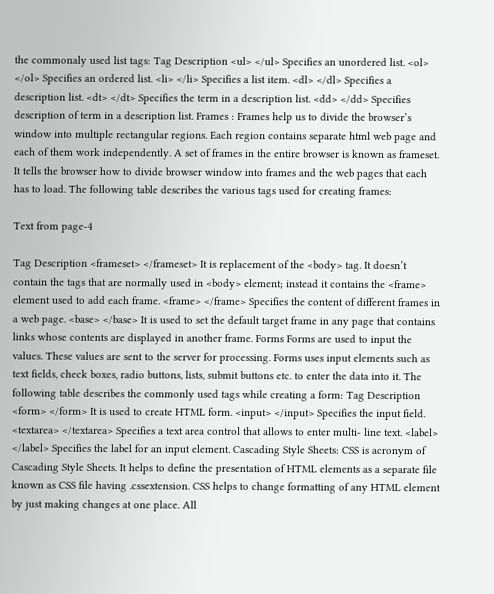the commonaly used list tags: Tag Description <ul> </ul> Specifies an unordered list. <ol> </ol> Specifies an ordered list. <li> </li> Specifies a list item. <dl> </dl> Specifies a description list. <dt> </dt> Specifies the term in a description list. <dd> </dd> Specifies description of term in a description list. Frames : Frames help us to divide the browser’s window into multiple rectangular regions. Each region contains separate html web page and each of them work independently. A set of frames in the entire browser is known as frameset. It tells the browser how to divide browser window into frames and the web pages that each has to load. The following table describes the various tags used for creating frames:

Text from page-4

Tag Description <frameset> </frameset> It is replacement of the <body> tag. It doesn’t contain the tags that are normally used in <body> element; instead it contains the <frame> element used to add each frame. <frame> </frame> Specifies the content of different frames in a web page. <base> </base> It is used to set the default target frame in any page that contains links whose contents are displayed in another frame. Forms Forms are used to input the values. These values are sent to the server for processing. Forms uses input elements such as text fields, check boxes, radio buttons, lists, submit buttons etc. to enter the data into it. The following table describes the commonly used tags while creating a form: Tag Description <form> </form> It is used to create HTML form. <input> </input> Specifies the input field. <textarea> </textarea> Specifies a text area control that allows to enter multi- line text. <label> </label> Specifies the label for an input element. Cascading Style Sheets: CSS is acronym of Cascading Style Sheets. It helps to define the presentation of HTML elements as a separate file known as CSS file having .cssextension. CSS helps to change formatting of any HTML element by just making changes at one place. All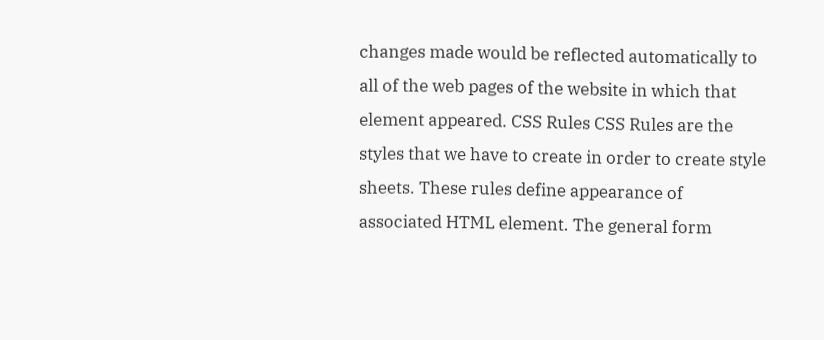changes made would be reflected automatically to all of the web pages of the website in which that element appeared. CSS Rules CSS Rules are the styles that we have to create in order to create style sheets. These rules define appearance of associated HTML element. The general form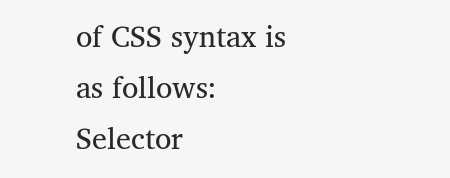of CSS syntax is as follows: Selector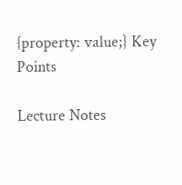{property: value;} Key Points

Lecture Notes